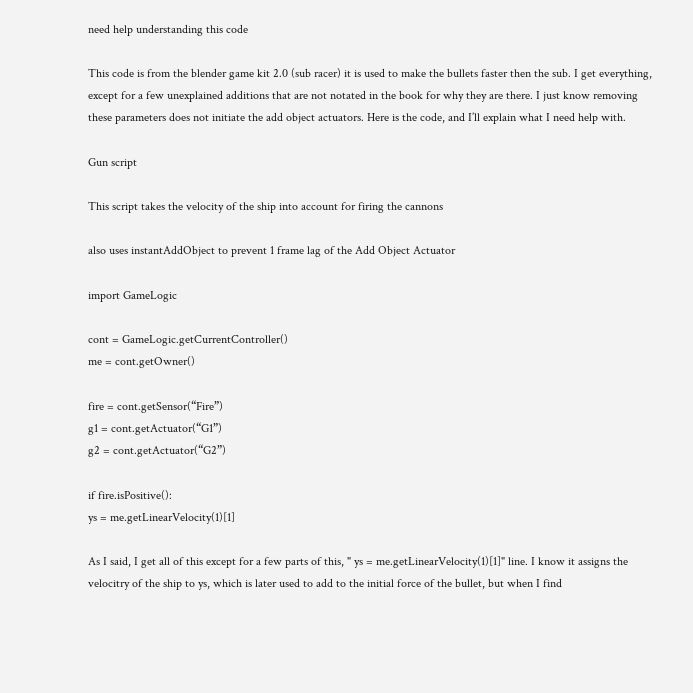need help understanding this code

This code is from the blender game kit 2.0 (sub racer) it is used to make the bullets faster then the sub. I get everything, except for a few unexplained additions that are not notated in the book for why they are there. I just know removing these parameters does not initiate the add object actuators. Here is the code, and I’ll explain what I need help with.

Gun script

This script takes the velocity of the ship into account for firing the cannons

also uses instantAddObject to prevent 1 frame lag of the Add Object Actuator

import GameLogic

cont = GameLogic.getCurrentController()
me = cont.getOwner()

fire = cont.getSensor(“Fire”)
g1 = cont.getActuator(“G1”)
g2 = cont.getActuator(“G2”)

if fire.isPositive():
ys = me.getLinearVelocity(1)[1]

As I said, I get all of this except for a few parts of this, " ys = me.getLinearVelocity(1)[1]" line. I know it assigns the velocitry of the ship to ys, which is later used to add to the initial force of the bullet, but when I find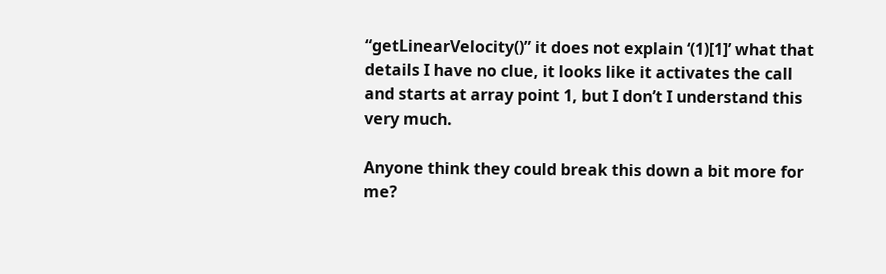“getLinearVelocity()” it does not explain ‘(1)[1]’ what that details I have no clue, it looks like it activates the call and starts at array point 1, but I don’t I understand this very much.

Anyone think they could break this down a bit more for me?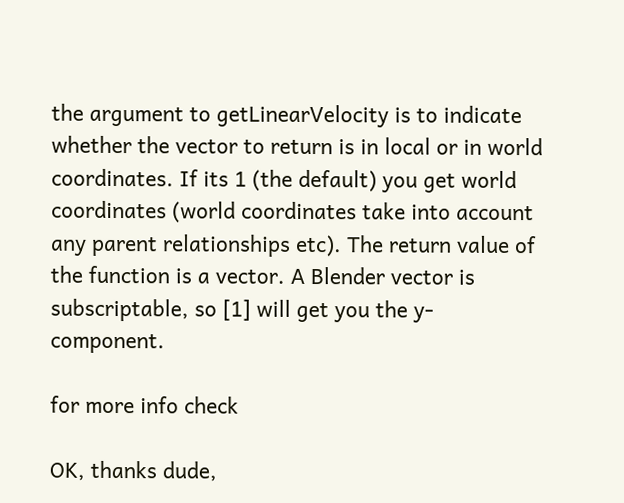the argument to getLinearVelocity is to indicate whether the vector to return is in local or in world coordinates. If its 1 (the default) you get world coordinates (world coordinates take into account any parent relationships etc). The return value of the function is a vector. A Blender vector is subscriptable, so [1] will get you the y-component.

for more info check

OK, thanks dude,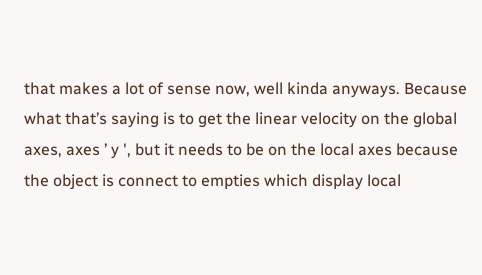that makes a lot of sense now, well kinda anyways. Because what that’s saying is to get the linear velocity on the global axes, axes ’ y ', but it needs to be on the local axes because the object is connect to empties which display local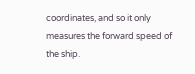coordinates, and so it only measures the forward speed of the ship.